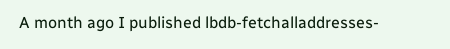A month ago I published lbdb-fetchalladdresses-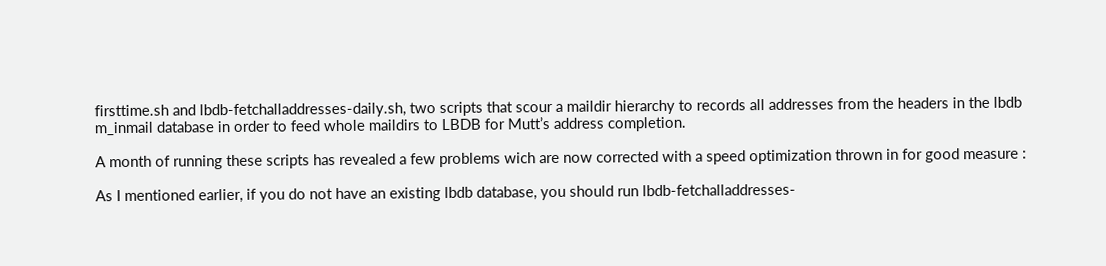firsttime.sh and lbdb-fetchalladdresses-daily.sh, two scripts that scour a maildir hierarchy to records all addresses from the headers in the lbdb m_inmail database in order to feed whole maildirs to LBDB for Mutt’s address completion.

A month of running these scripts has revealed a few problems wich are now corrected with a speed optimization thrown in for good measure :

As I mentioned earlier, if you do not have an existing lbdb database, you should run lbdb-fetchalladdresses-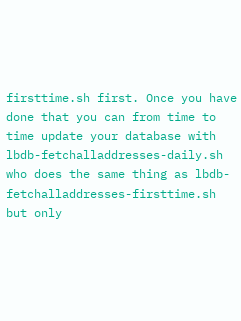firsttime.sh first. Once you have done that you can from time to time update your database with lbdb-fetchalladdresses-daily.sh who does the same thing as lbdb-fetchalladdresses-firsttime.sh but only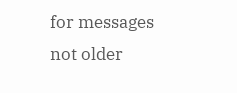for messages not older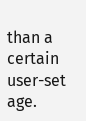than a certain user-set age.